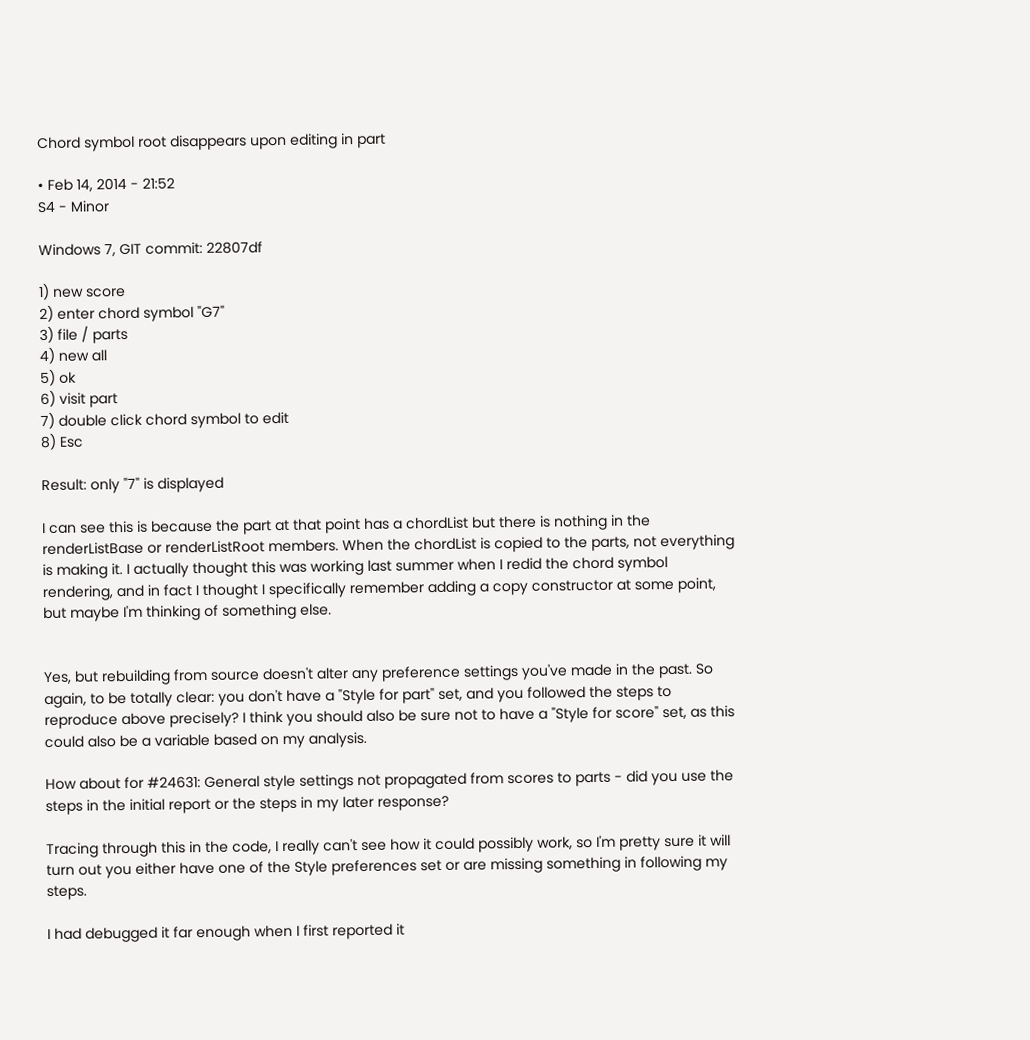Chord symbol root disappears upon editing in part

• Feb 14, 2014 - 21:52
S4 - Minor

Windows 7, GIT commit: 22807df

1) new score
2) enter chord symbol "G7"
3) file / parts
4) new all
5) ok
6) visit part
7) double click chord symbol to edit
8) Esc

Result: only "7" is displayed

I can see this is because the part at that point has a chordList but there is nothing in the renderListBase or renderListRoot members. When the chordList is copied to the parts, not everything is making it. I actually thought this was working last summer when I redid the chord symbol rendering, and in fact I thought I specifically remember adding a copy constructor at some point, but maybe I'm thinking of something else.


Yes, but rebuilding from source doesn't alter any preference settings you've made in the past. So again, to be totally clear: you don't have a "Style for part" set, and you followed the steps to reproduce above precisely? I think you should also be sure not to have a "Style for score" set, as this could also be a variable based on my analysis.

How about for #24631: General style settings not propagated from scores to parts - did you use the steps in the initial report or the steps in my later response?

Tracing through this in the code, I really can't see how it could possibly work, so I'm pretty sure it will turn out you either have one of the Style preferences set or are missing something in following my steps.

I had debugged it far enough when I first reported it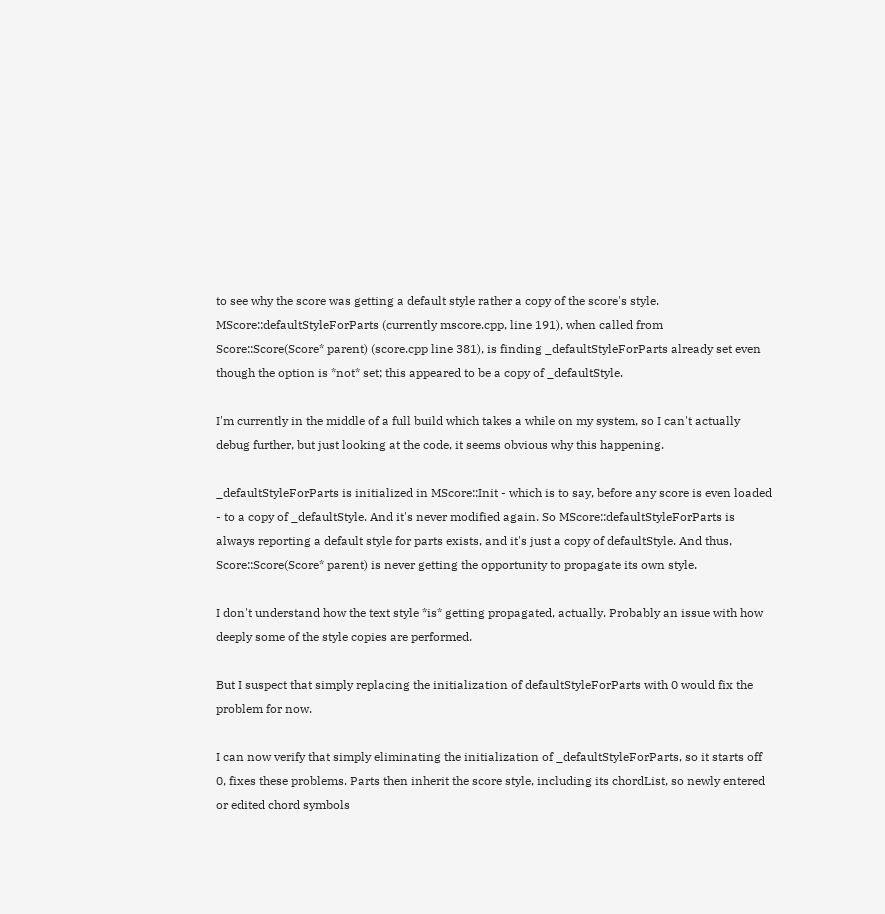to see why the score was getting a default style rather a copy of the score's style. MScore::defaultStyleForParts (currently mscore.cpp, line 191), when called from Score::Score(Score* parent) (score.cpp line 381), is finding _defaultStyleForParts already set even though the option is *not* set; this appeared to be a copy of _defaultStyle.

I'm currently in the middle of a full build which takes a while on my system, so I can't actually debug further, but just looking at the code, it seems obvious why this happening.

_defaultStyleForParts is initialized in MScore::Init - which is to say, before any score is even loaded - to a copy of _defaultStyle. And it's never modified again. So MScore::defaultStyleForParts is always reporting a default style for parts exists, and it's just a copy of defaultStyle. And thus, Score::Score(Score* parent) is never getting the opportunity to propagate its own style.

I don't understand how the text style *is* getting propagated, actually. Probably an issue with how deeply some of the style copies are performed.

But I suspect that simply replacing the initialization of defaultStyleForParts with 0 would fix the problem for now.

I can now verify that simply eliminating the initialization of _defaultStyleForParts, so it starts off 0, fixes these problems. Parts then inherit the score style, including its chordList, so newly entered or edited chord symbols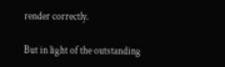render correctly.

But in light of the outstanding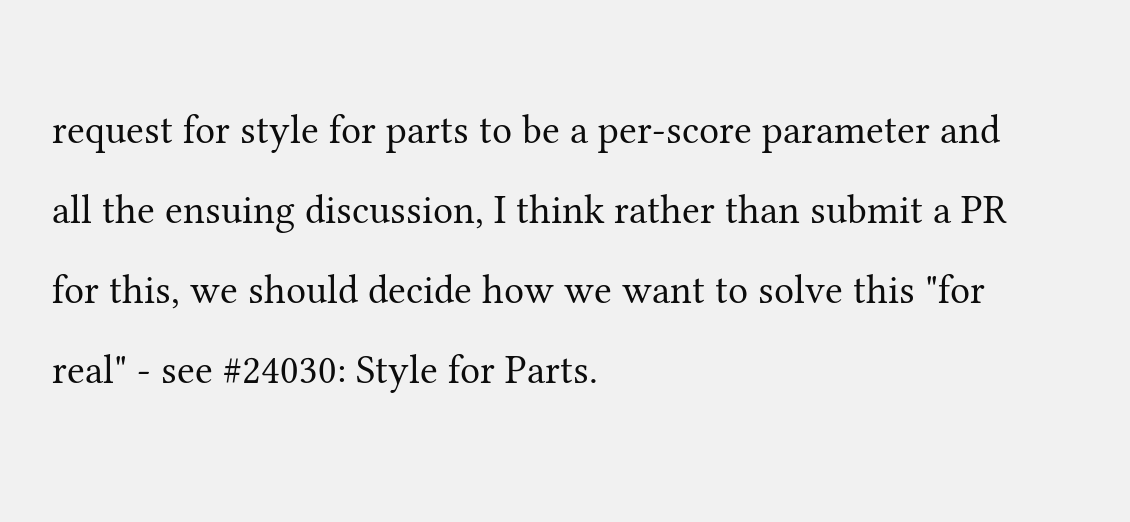request for style for parts to be a per-score parameter and all the ensuing discussion, I think rather than submit a PR for this, we should decide how we want to solve this "for real" - see #24030: Style for Parts.